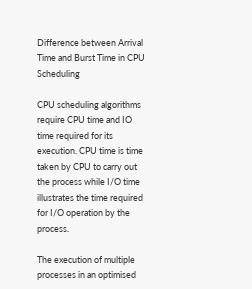Difference between Arrival Time and Burst Time in CPU Scheduling

CPU scheduling algorithms require CPU time and IO time required for its execution. CPU time is time taken by CPU to carry out the process while I/O time illustrates the time required for I/O operation by the process.

The execution of multiple processes in an optimised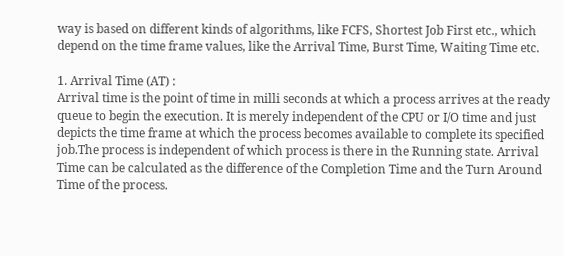way is based on different kinds of algorithms, like FCFS, Shortest Job First etc., which depend on the time frame values, like the Arrival Time, Burst Time, Waiting Time etc.

1. Arrival Time (AT) :
Arrival time is the point of time in milli seconds at which a process arrives at the ready queue to begin the execution. It is merely independent of the CPU or I/O time and just depicts the time frame at which the process becomes available to complete its specified job.The process is independent of which process is there in the Running state. Arrival Time can be calculated as the difference of the Completion Time and the Turn Around Time of the process.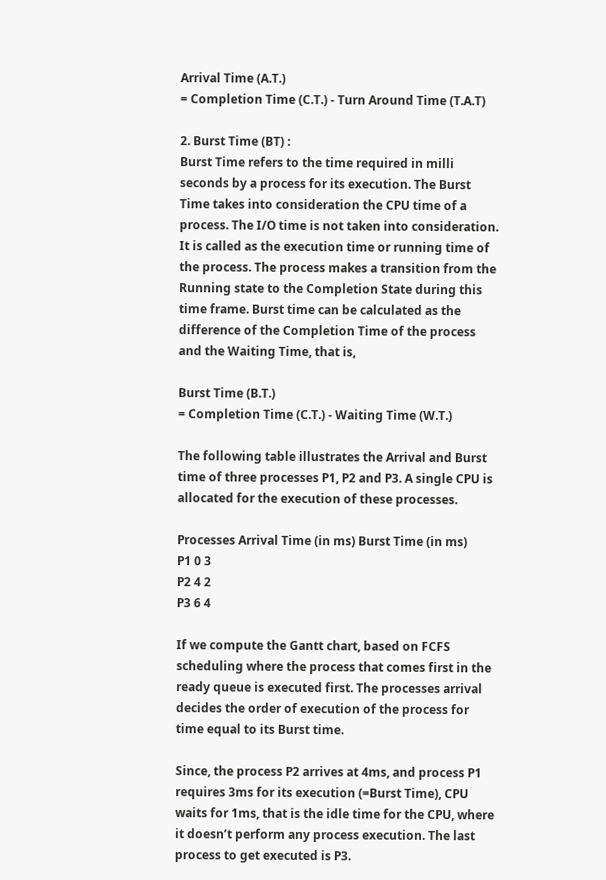Arrival Time (A.T.)
= Completion Time (C.T.) - Turn Around Time (T.A.T)

2. Burst Time (BT) :
Burst Time refers to the time required in milli seconds by a process for its execution. The Burst Time takes into consideration the CPU time of a process. The I/O time is not taken into consideration. It is called as the execution time or running time of the process. The process makes a transition from the Running state to the Completion State during this time frame. Burst time can be calculated as the difference of the Completion Time of the process and the Waiting Time, that is,

Burst Time (B.T.)
= Completion Time (C.T.) - Waiting Time (W.T.)

The following table illustrates the Arrival and Burst time of three processes P1, P2 and P3. A single CPU is allocated for the execution of these processes.

Processes Arrival Time (in ms) Burst Time (in ms)
P1 0 3
P2 4 2
P3 6 4

If we compute the Gantt chart, based on FCFS scheduling where the process that comes first in the ready queue is executed first. The processes arrival decides the order of execution of the process for time equal to its Burst time.

Since, the process P2 arrives at 4ms, and process P1 requires 3ms for its execution (=Burst Time), CPU waits for 1ms, that is the idle time for the CPU, where it doesn’t perform any process execution. The last process to get executed is P3.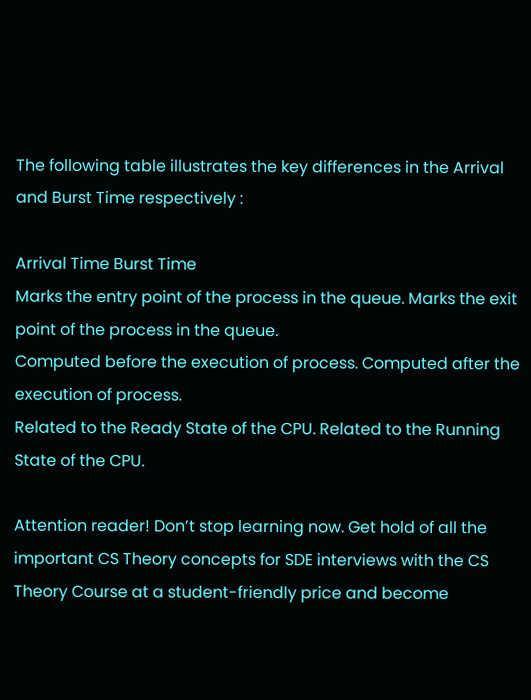The following table illustrates the key differences in the Arrival and Burst Time respectively :

Arrival Time Burst Time
Marks the entry point of the process in the queue. Marks the exit point of the process in the queue.
Computed before the execution of process. Computed after the execution of process.
Related to the Ready State of the CPU. Related to the Running State of the CPU.

Attention reader! Don’t stop learning now. Get hold of all the important CS Theory concepts for SDE interviews with the CS Theory Course at a student-friendly price and become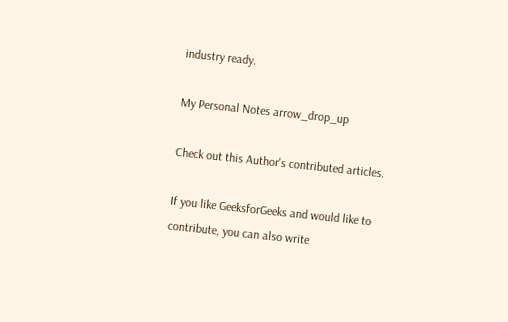industry ready.

My Personal Notes arrow_drop_up

Check out this Author's contributed articles.

If you like GeeksforGeeks and would like to contribute, you can also write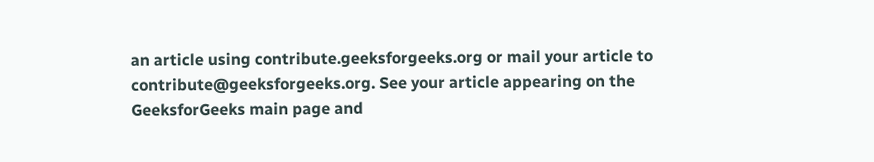an article using contribute.geeksforgeeks.org or mail your article to contribute@geeksforgeeks.org. See your article appearing on the GeeksforGeeks main page and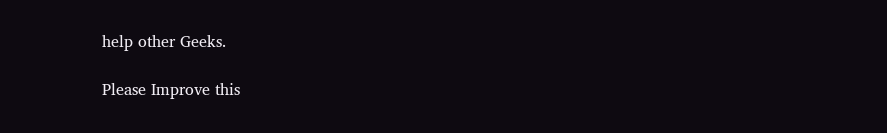help other Geeks.

Please Improve this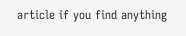article if you find anything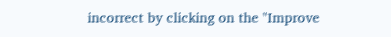incorrect by clicking on the "Improve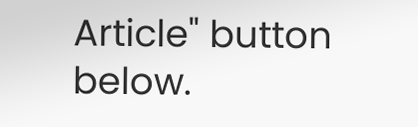Article" button below.